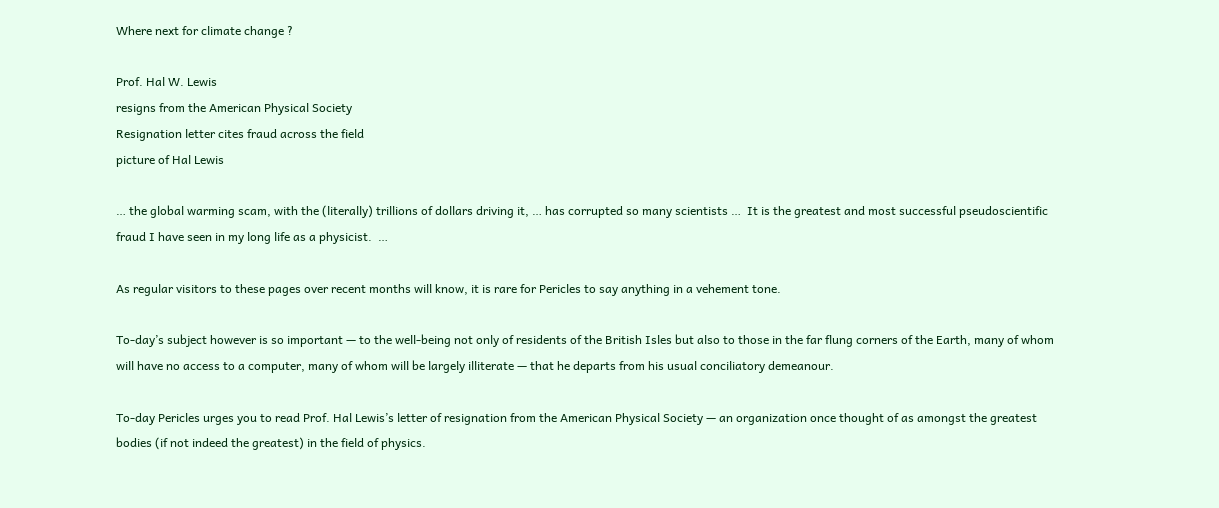Where next for climate change ?

Prof. Hal W. Lewis
resigns from the American Physical Society
Resignation letter cites fraud across the field
picture of Hal Lewis

… the global warming scam, with the (literally) trillions of dollars driving it, … has corrupted so many scientists …  It is the greatest and most successful pseudoscientific fraud I have seen in my long life as a physicist.  …

As regular visitors to these pages over recent months will know, it is rare for Pericles to say anything in a vehement tone.

To-day’s subject however is so important — to the well-being not only of residents of the British Isles but also to those in the far flung corners of the Earth, many of whom will have no access to a computer, many of whom will be largely illiterate — that he departs from his usual conciliatory demeanour.

To-day Pericles urges you to read Prof. Hal Lewis’s letter of resignation from the American Physical Society — an organization once thought of as amongst the greatest bodies (if not indeed the greatest) in the field of physics.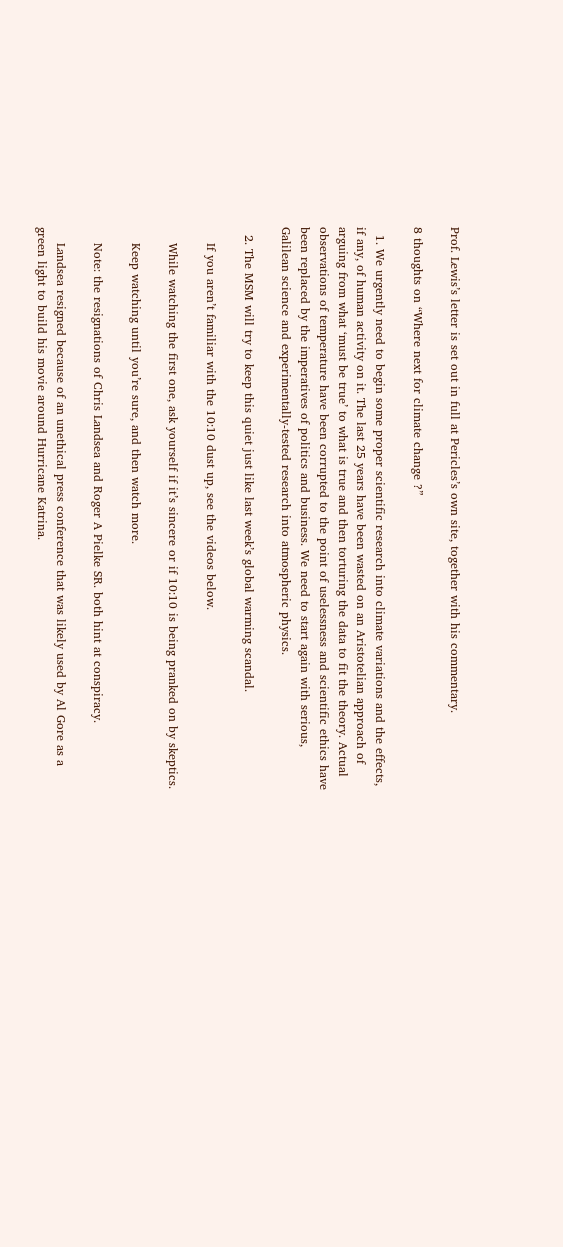Prof. Lewis’s letter is set out in full at Pericles’s own site, together with his commentary.

8 thoughts on “Where next for climate change ?”

  1. We urgently need to begin some proper scientific research into climate variations and the effects, if any, of human activity on it. The last 25 years have been wasted on an Aristotelian approach of arguing from what ‘must be true’ to what is true and then torturing the data to fit the theory. Actual observations of temperature have been corrupted to the point of uselessness and scientific ethics have been replaced by the imperatives of politics and business. We need to start again with serious, Galilean science and experimentally-tested research into atmospheric physics.

  2. The MSM will try to keep this quiet just like last week’s global warming scandal.

    If you aren’t familiar with the 10:10 dust up, see the videos below.

    While watching the first one, ask yourself if it’s sincere or if 10:10 is being pranked on by skeptics.

    Keep watching until you’re sure, and then watch more.

    Note: the resignations of Chris Landsea and Roger A Pielke SR. both hint at conspiracy.

    Landsea resigned because of an unethical press conference that was likely used by Al Gore as a green light to build his movie around Hurricane Katrina.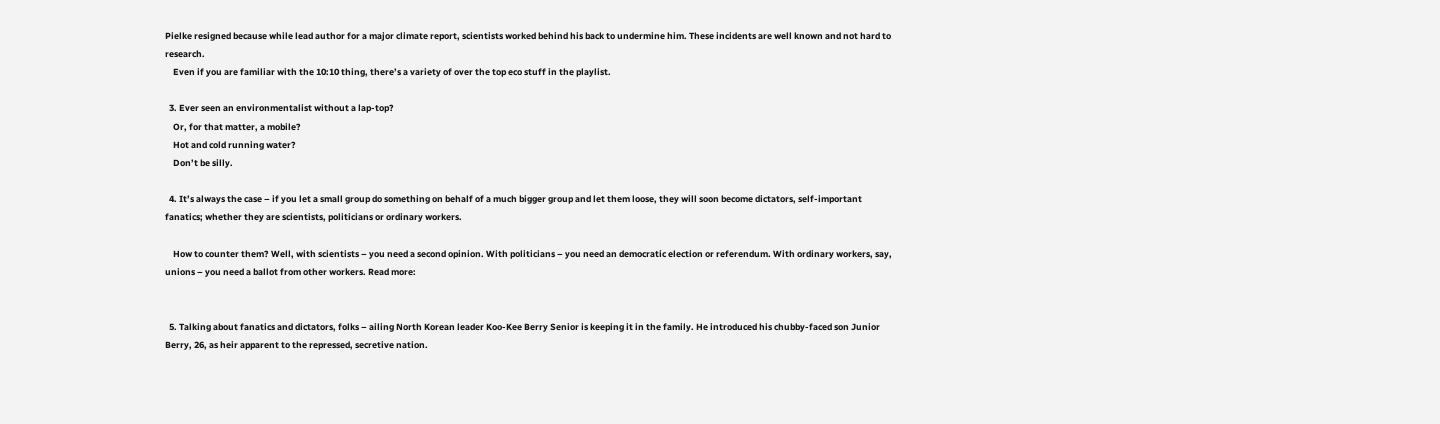Pielke resigned because while lead author for a major climate report, scientists worked behind his back to undermine him. These incidents are well known and not hard to research.
    Even if you are familiar with the 10:10 thing, there’s a variety of over the top eco stuff in the playlist.

  3. Ever seen an environmentalist without a lap-top?
    Or, for that matter, a mobile?
    Hot and cold running water?
    Don’t be silly.

  4. It’s always the case – if you let a small group do something on behalf of a much bigger group and let them loose, they will soon become dictators, self-important fanatics; whether they are scientists, politicians or ordinary workers.

    How to counter them? Well, with scientists – you need a second opinion. With politicians – you need an democratic election or referendum. With ordinary workers, say, unions – you need a ballot from other workers. Read more:


  5. Talking about fanatics and dictators, folks – ailing North Korean leader Koo-Kee Berry Senior is keeping it in the family. He introduced his chubby-faced son Junior Berry, 26, as heir apparent to the repressed, secretive nation.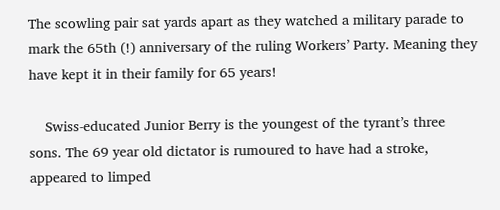The scowling pair sat yards apart as they watched a military parade to mark the 65th (!) anniversary of the ruling Workers’ Party. Meaning they have kept it in their family for 65 years!

    Swiss-educated Junior Berry is the youngest of the tyrant’s three sons. The 69 year old dictator is rumoured to have had a stroke, appeared to limped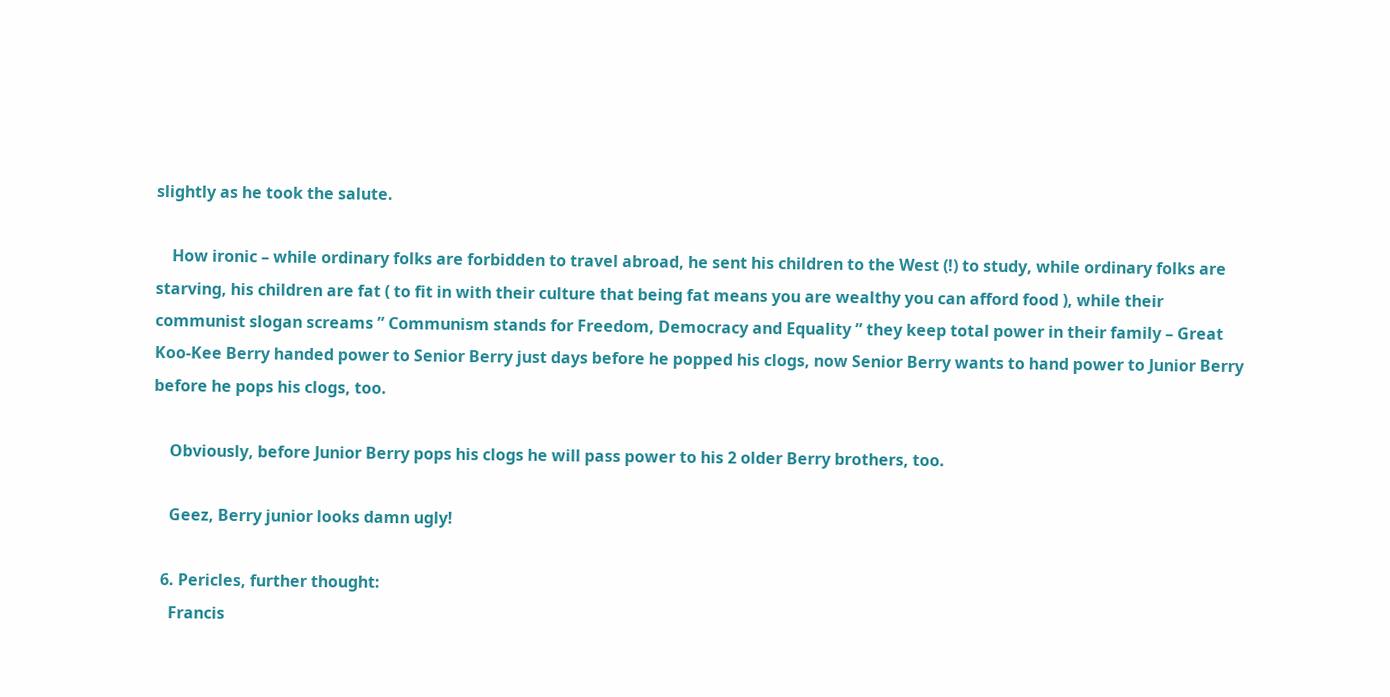slightly as he took the salute.

    How ironic – while ordinary folks are forbidden to travel abroad, he sent his children to the West (!) to study, while ordinary folks are starving, his children are fat ( to fit in with their culture that being fat means you are wealthy you can afford food ), while their communist slogan screams ” Communism stands for Freedom, Democracy and Equality ” they keep total power in their family – Great Koo-Kee Berry handed power to Senior Berry just days before he popped his clogs, now Senior Berry wants to hand power to Junior Berry before he pops his clogs, too.

    Obviously, before Junior Berry pops his clogs he will pass power to his 2 older Berry brothers, too.

    Geez, Berry junior looks damn ugly!

  6. Pericles, further thought:
    Francis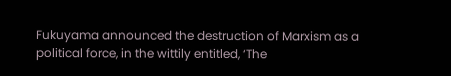Fukuyama announced the destruction of Marxism as a political force, in the wittily entitled, ‘The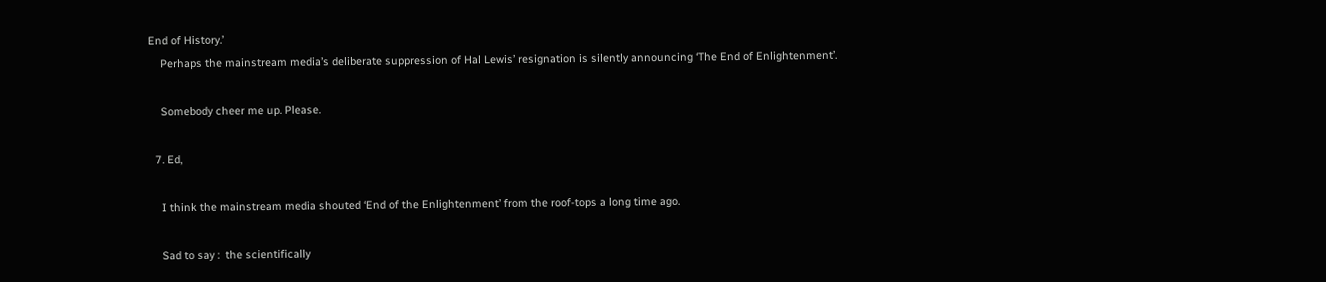End of History.’
    Perhaps the mainstream media’s deliberate suppression of Hal Lewis’ resignation is silently announcing ‘The End of Enlightenment’.

    Somebody cheer me up. Please.

  7. Ed,

    I think the mainstream media shouted ‘End of the Enlightenment’ from the roof-tops a long time ago.

    Sad to say :  the scientifically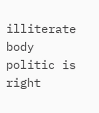illiterate body politic is right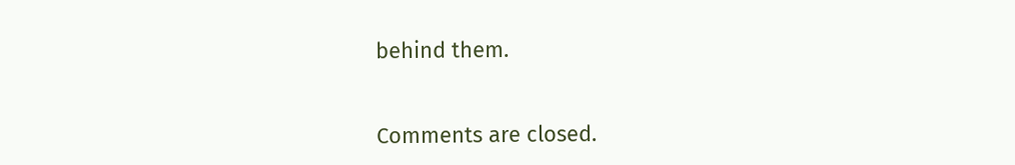behind them.


Comments are closed.